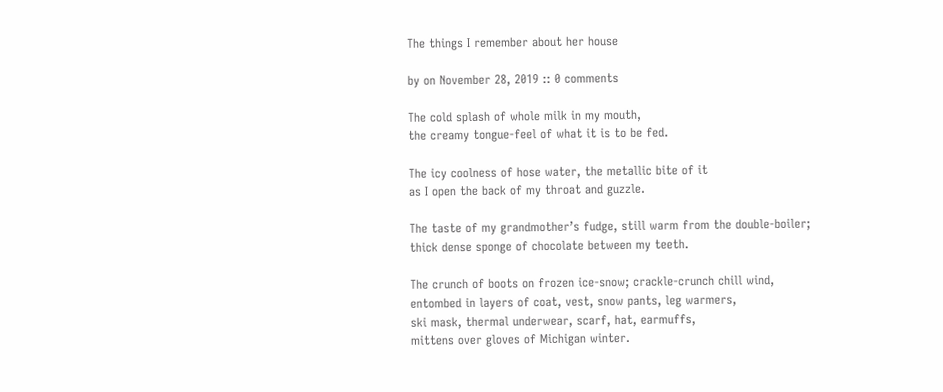The things I remember about her house

by on November 28, 2019 :: 0 comments

The cold splash of whole milk in my mouth,
the creamy tongue-feel of what it is to be fed.

The icy coolness of hose water, the metallic bite of it
as I open the back of my throat and guzzle.

The taste of my grandmother’s fudge, still warm from the double-boiler;
thick dense sponge of chocolate between my teeth.

The crunch of boots on frozen ice-snow; crackle-crunch chill wind,
entombed in layers of coat, vest, snow pants, leg warmers,
ski mask, thermal underwear, scarf, hat, earmuffs,
mittens over gloves of Michigan winter.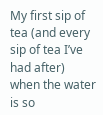My first sip of tea (and every sip of tea I’ve had after)
when the water is so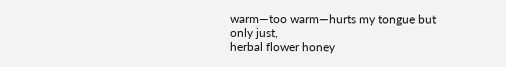warm—too warm—hurts my tongue but only just,
herbal flower honey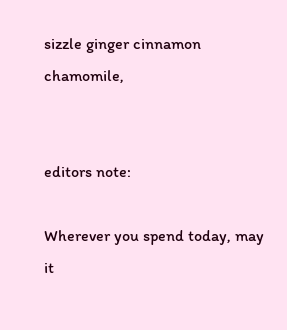sizzle ginger cinnamon chamomile,


editors note:

Wherever you spend today, may it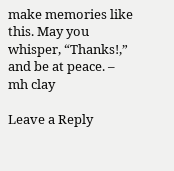make memories like this. May you whisper, “Thanks!,” and be at peace. – mh clay

Leave a Reply